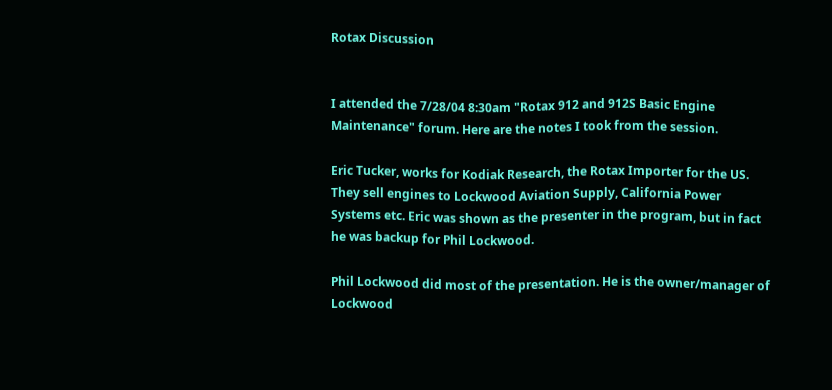Rotax Discussion


I attended the 7/28/04 8:30am "Rotax 912 and 912S Basic Engine Maintenance" forum. Here are the notes I took from the session.

Eric Tucker, works for Kodiak Research, the Rotax Importer for the US. They sell engines to Lockwood Aviation Supply, California Power Systems etc. Eric was shown as the presenter in the program, but in fact he was backup for Phil Lockwood.

Phil Lockwood did most of the presentation. He is the owner/manager of Lockwood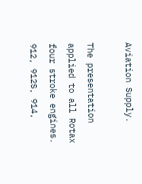Aviation Supply.

The presentation applied to all Rotax four stroke engines. 912, 912S, 914,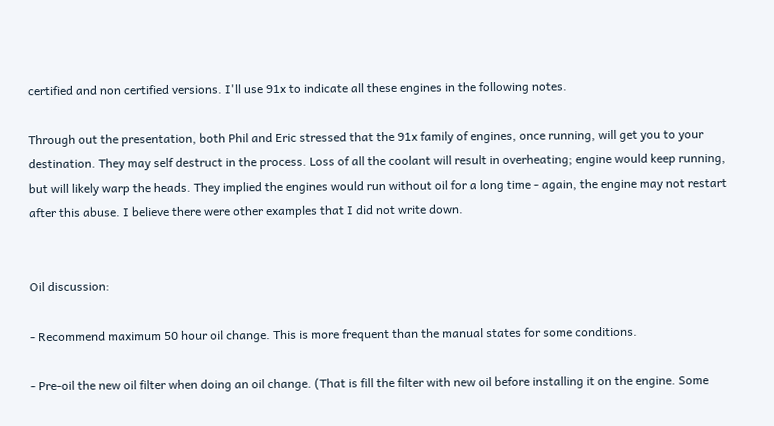certified and non certified versions. I'll use 91x to indicate all these engines in the following notes.

Through out the presentation, both Phil and Eric stressed that the 91x family of engines, once running, will get you to your destination. They may self destruct in the process. Loss of all the coolant will result in overheating; engine would keep running, but will likely warp the heads. They implied the engines would run without oil for a long time - again, the engine may not restart after this abuse. I believe there were other examples that I did not write down.


Oil discussion:

- Recommend maximum 50 hour oil change. This is more frequent than the manual states for some conditions.

- Pre-oil the new oil filter when doing an oil change. (That is fill the filter with new oil before installing it on the engine. Some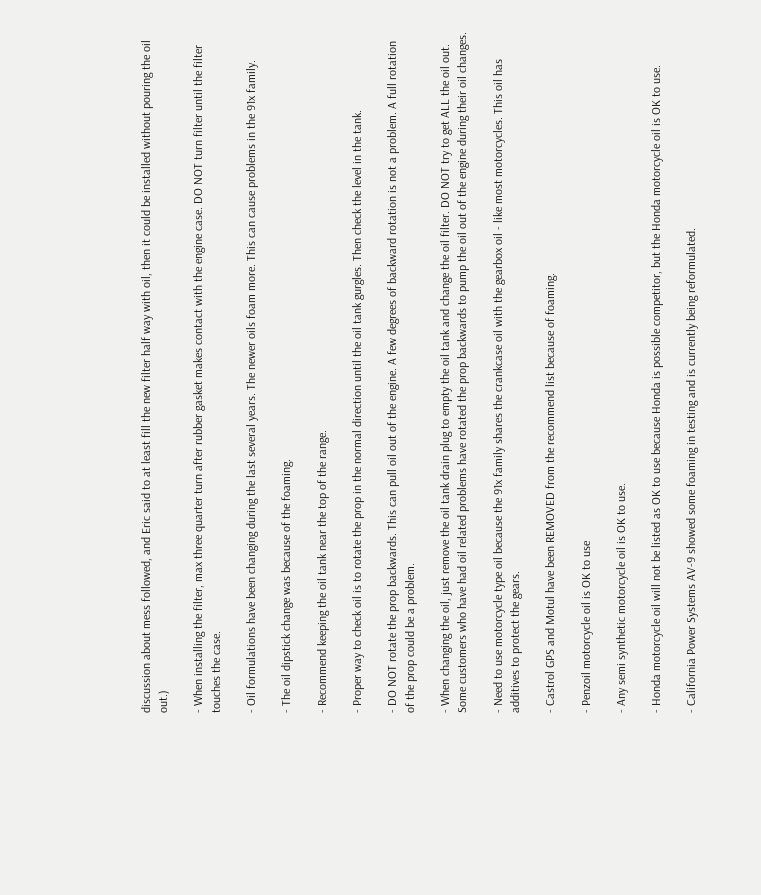discussion about mess followed, and Eric said to at least fill the new filter half way with oil, then it could be installed without pouring the oil out.)

- When installing the filter, max three quarter turn after rubber gasket makes contact with the engine case. DO NOT turn filter until the filter touches the case.

- Oil formulations have been changing during the last several years. The newer oils foam more. This can cause problems in the 91x family.

- The oil dipstick change was because of the foaming.

- Recommend keeping the oil tank near the top of the range.

- Proper way to check oil is to rotate the prop in the normal direction until the oil tank gurgles. Then check the level in the tank.

- DO NOT rotate the prop backwards. This can pull oil out of the engine. A few degrees of backward rotation is not a problem. A full rotation of the prop could be a problem.

- When changing the oil, just remove the oil tank drain plug to empty the oil tank and change the oil filter. DO NOT try to get ALL the oil out. Some customers who have had oil related problems have rotated the prop backwards to pump the oil out of the engine during their oil changes.

- Need to use motorcycle type oil because the 91x family shares the crankcase oil with the gearbox oil - like most motorcycles. This oil has additives to protect the gears.

- Castrol GPS and Motul have been REMOVED from the recommend list because of foaming.

- Penzoil motorcycle oil is OK to use

- Any semi synthetic motorcycle oil is OK to use.

- Honda motorcycle oil will not be listed as OK to use because Honda is possible competitor, but the Honda motorcycle oil is OK to use.

- California Power Systems AV-9 showed some foaming in testing and is currently being reformulated.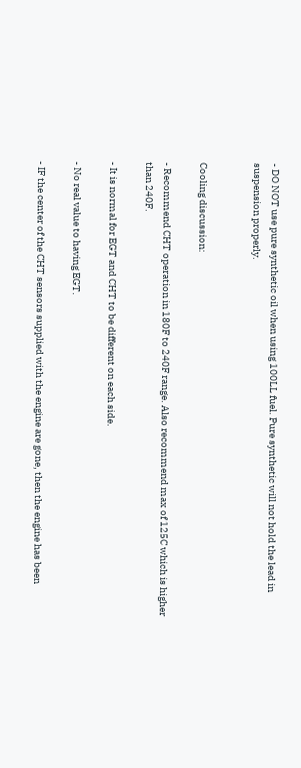- DO NOT use pure synthetic oil when using 100LL fuel. Pure synthetic will not hold the lead in suspension properly.


Cooling discussion:

- Recommend CHT operation in 180F to 240F range. Also recommend max of 125C which is higher than 240F.

- It is normal for EGT and CHT to be different on each side.

- No real value to having EGT.

- IF the center of the CHT sensors supplied with the engine are gone, then the engine has been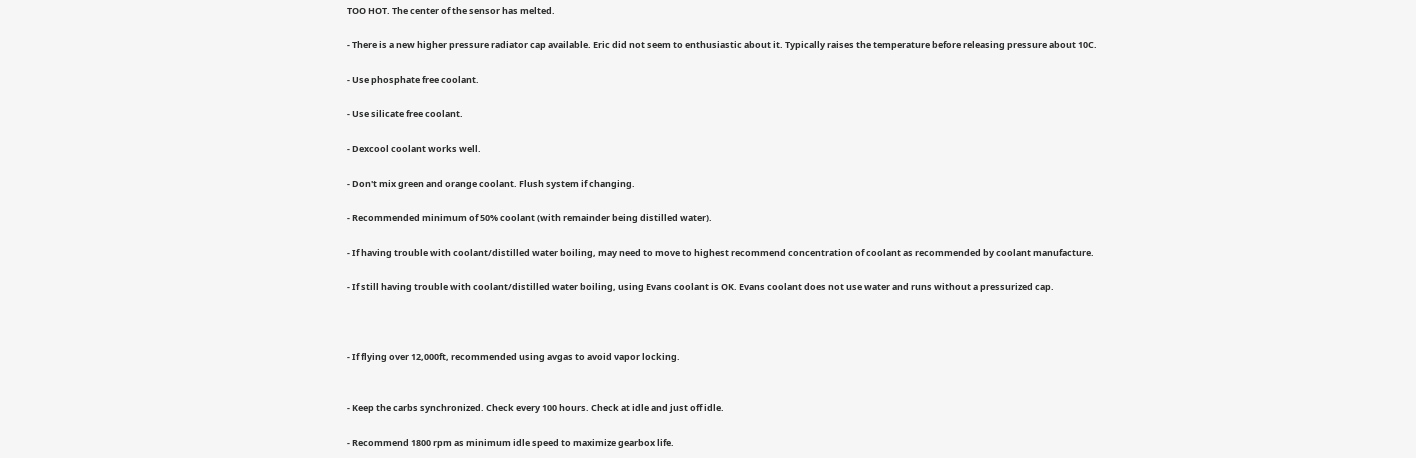TOO HOT. The center of the sensor has melted.

- There is a new higher pressure radiator cap available. Eric did not seem to enthusiastic about it. Typically raises the temperature before releasing pressure about 10C.

- Use phosphate free coolant.

- Use silicate free coolant.

- Dexcool coolant works well.

- Don't mix green and orange coolant. Flush system if changing.

- Recommended minimum of 50% coolant (with remainder being distilled water).

- If having trouble with coolant/distilled water boiling, may need to move to highest recommend concentration of coolant as recommended by coolant manufacture.

- If still having trouble with coolant/distilled water boiling, using Evans coolant is OK. Evans coolant does not use water and runs without a pressurized cap.



- If flying over 12,000ft, recommended using avgas to avoid vapor locking.


- Keep the carbs synchronized. Check every 100 hours. Check at idle and just off idle.

- Recommend 1800 rpm as minimum idle speed to maximize gearbox life.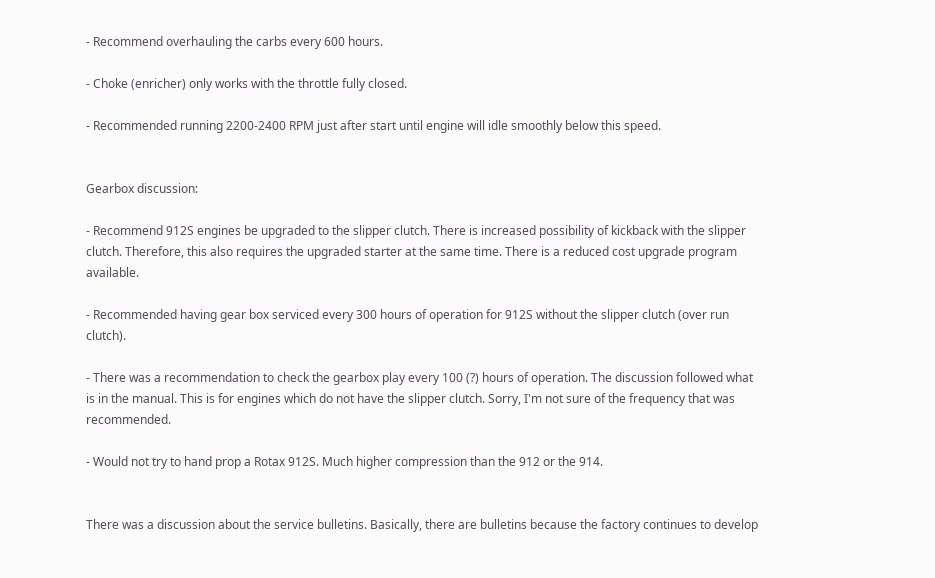- Recommend overhauling the carbs every 600 hours.

- Choke (enricher) only works with the throttle fully closed.

- Recommended running 2200-2400 RPM just after start until engine will idle smoothly below this speed.


Gearbox discussion:

- Recommend 912S engines be upgraded to the slipper clutch. There is increased possibility of kickback with the slipper clutch. Therefore, this also requires the upgraded starter at the same time. There is a reduced cost upgrade program available.

- Recommended having gear box serviced every 300 hours of operation for 912S without the slipper clutch (over run clutch).

- There was a recommendation to check the gearbox play every 100 (?) hours of operation. The discussion followed what is in the manual. This is for engines which do not have the slipper clutch. Sorry, I'm not sure of the frequency that was recommended.

- Would not try to hand prop a Rotax 912S. Much higher compression than the 912 or the 914.


There was a discussion about the service bulletins. Basically, there are bulletins because the factory continues to develop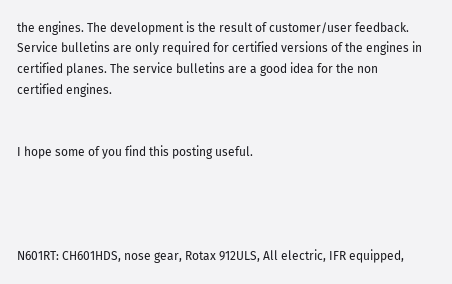the engines. The development is the result of customer/user feedback. Service bulletins are only required for certified versions of the engines in certified planes. The service bulletins are a good idea for the non certified engines.


I hope some of you find this posting useful.




N601RT: CH601HDS, nose gear, Rotax 912ULS, All electric, IFR equipped,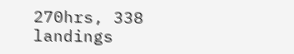270hrs, 338 landings